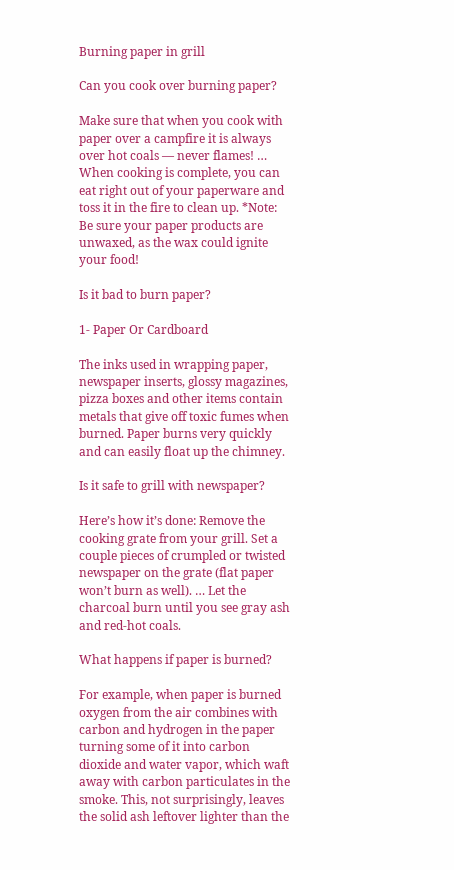Burning paper in grill

Can you cook over burning paper?

Make sure that when you cook with paper over a campfire it is always over hot coals — never flames! … When cooking is complete, you can eat right out of your paperware and toss it in the fire to clean up. *Note: Be sure your paper products are unwaxed, as the wax could ignite your food!

Is it bad to burn paper?

1- Paper Or Cardboard

The inks used in wrapping paper, newspaper inserts, glossy magazines, pizza boxes and other items contain metals that give off toxic fumes when burned. Paper burns very quickly and can easily float up the chimney.

Is it safe to grill with newspaper?

Here’s how it’s done: Remove the cooking grate from your grill. Set a couple pieces of crumpled or twisted newspaper on the grate (flat paper won’t burn as well). … Let the charcoal burn until you see gray ash and red-hot coals.

What happens if paper is burned?

For example, when paper is burned oxygen from the air combines with carbon and hydrogen in the paper turning some of it into carbon dioxide and water vapor, which waft away with carbon particulates in the smoke. This, not surprisingly, leaves the solid ash leftover lighter than the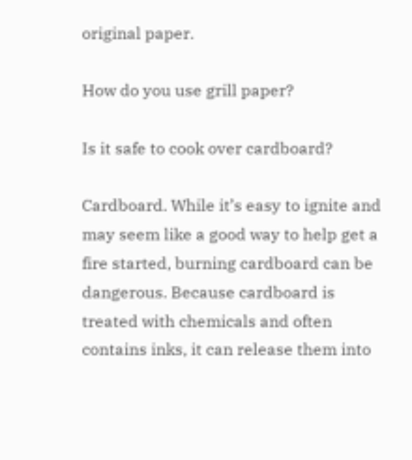original paper.

How do you use grill paper?

Is it safe to cook over cardboard?

Cardboard. While it’s easy to ignite and may seem like a good way to help get a fire started, burning cardboard can be dangerous. Because cardboard is treated with chemicals and often contains inks, it can release them into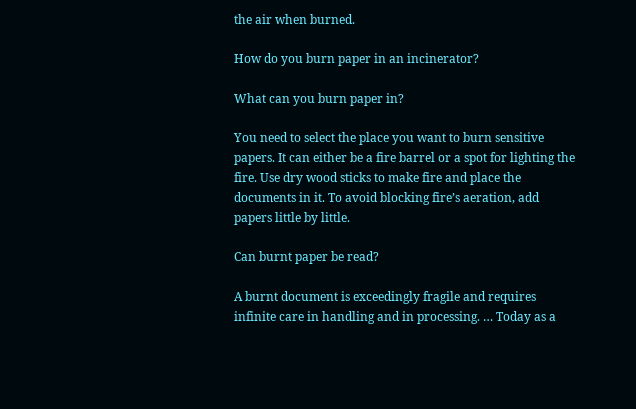the air when burned.

How do you burn paper in an incinerator?

What can you burn paper in?

You need to select the place you want to burn sensitive papers. It can either be a fire barrel or a spot for lighting the fire. Use dry wood sticks to make fire and place the documents in it. To avoid blocking fire’s aeration, add papers little by little.

Can burnt paper be read?

A burnt document is exceedingly fragile and requires infinite care in handling and in processing. … Today as a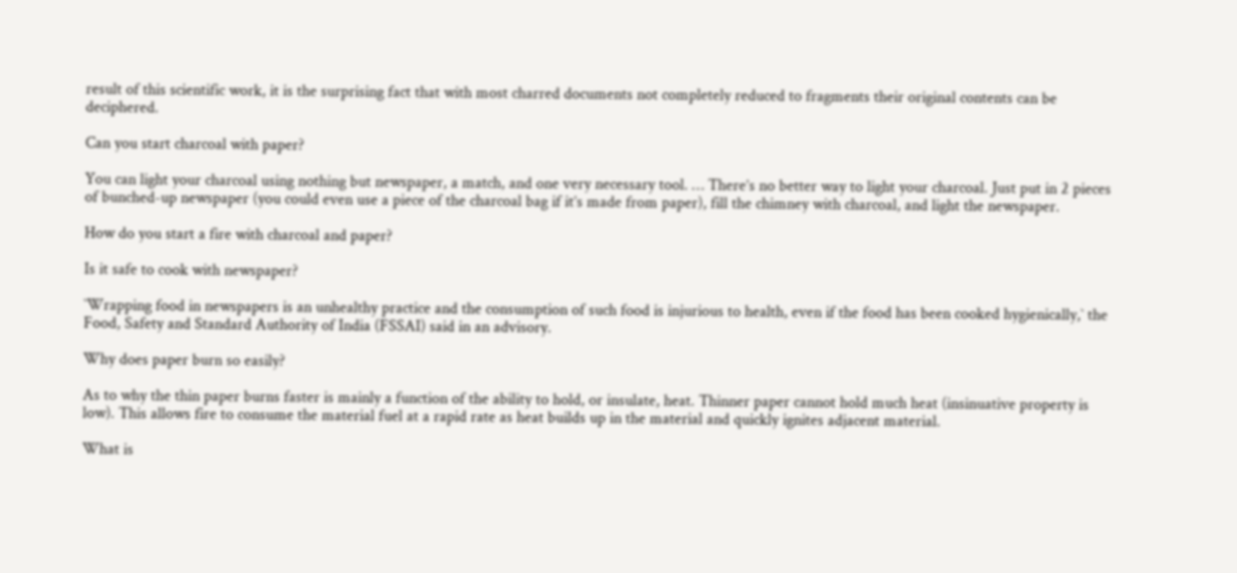result of this scientific work, it is the surprising fact that with most charred documents not completely reduced to fragments their original contents can be deciphered.

Can you start charcoal with paper?

You can light your charcoal using nothing but newspaper, a match, and one very necessary tool. … There’s no better way to light your charcoal. Just put in 2 pieces of bunched-up newspaper (you could even use a piece of the charcoal bag if it’s made from paper), fill the chimney with charcoal, and light the newspaper.

How do you start a fire with charcoal and paper?

Is it safe to cook with newspaper?

`Wrapping food in newspapers is an unhealthy practice and the consumption of such food is injurious to health, even if the food has been cooked hygienically,` the Food, Safety and Standard Authority of India (FSSAI) said in an advisory.

Why does paper burn so easily?

As to why the thin paper burns faster is mainly a function of the ability to hold, or insulate, heat. Thinner paper cannot hold much heat (insinuative property is low). This allows fire to consume the material fuel at a rapid rate as heat builds up in the material and quickly ignites adjacent material.

What is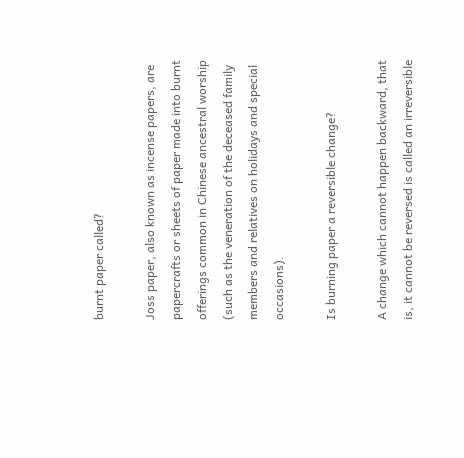burnt paper called?

Joss paper, also known as incense papers, are papercrafts or sheets of paper made into burnt offerings common in Chinese ancestral worship (such as the veneration of the deceased family members and relatives on holidays and special occasions).

Is burning paper a reversible change?

A change which cannot happen backward, that is, it cannot be reversed is called an irreversible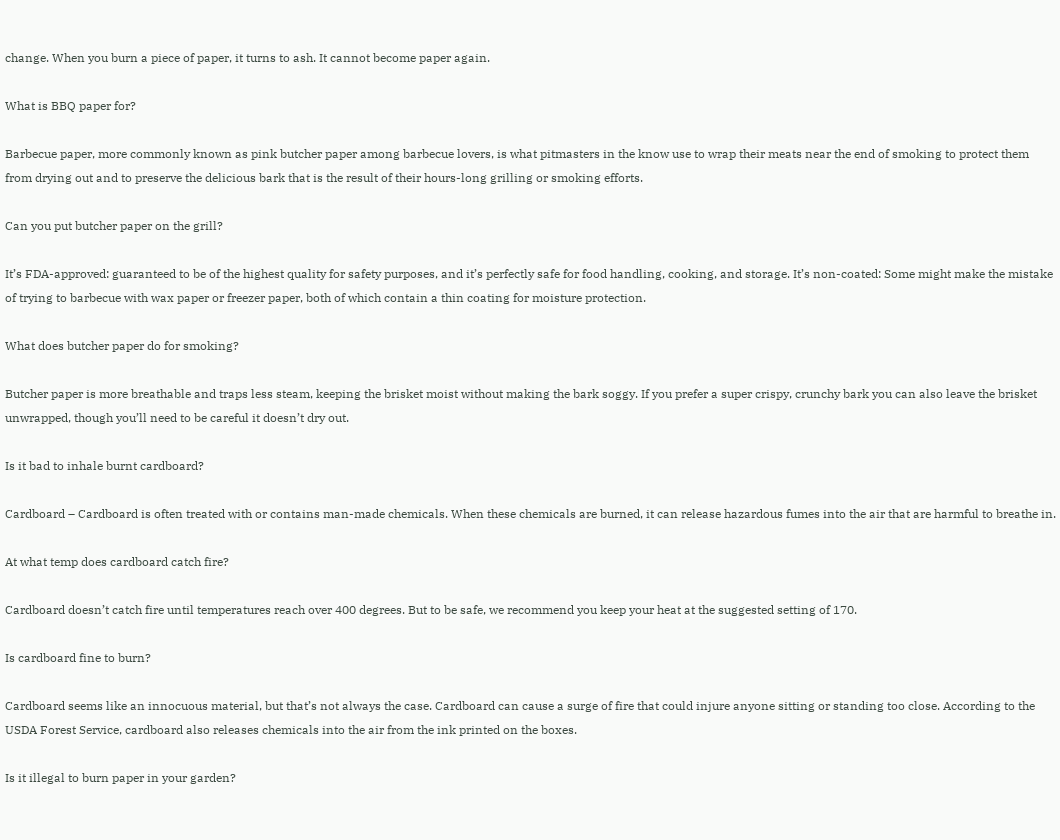change. When you burn a piece of paper, it turns to ash. It cannot become paper again.

What is BBQ paper for?

Barbecue paper, more commonly known as pink butcher paper among barbecue lovers, is what pitmasters in the know use to wrap their meats near the end of smoking to protect them from drying out and to preserve the delicious bark that is the result of their hours-long grilling or smoking efforts.

Can you put butcher paper on the grill?

It’s FDA-approved: guaranteed to be of the highest quality for safety purposes, and it’s perfectly safe for food handling, cooking, and storage. It’s non-coated: Some might make the mistake of trying to barbecue with wax paper or freezer paper, both of which contain a thin coating for moisture protection.

What does butcher paper do for smoking?

Butcher paper is more breathable and traps less steam, keeping the brisket moist without making the bark soggy. If you prefer a super crispy, crunchy bark you can also leave the brisket unwrapped, though you’ll need to be careful it doesn’t dry out.

Is it bad to inhale burnt cardboard?

Cardboard – Cardboard is often treated with or contains man-made chemicals. When these chemicals are burned, it can release hazardous fumes into the air that are harmful to breathe in.

At what temp does cardboard catch fire?

Cardboard doesn’t catch fire until temperatures reach over 400 degrees. But to be safe, we recommend you keep your heat at the suggested setting of 170.

Is cardboard fine to burn?

Cardboard seems like an innocuous material, but that’s not always the case. Cardboard can cause a surge of fire that could injure anyone sitting or standing too close. According to the USDA Forest Service, cardboard also releases chemicals into the air from the ink printed on the boxes.

Is it illegal to burn paper in your garden?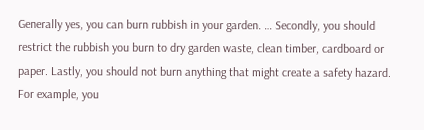Generally yes, you can burn rubbish in your garden. … Secondly, you should restrict the rubbish you burn to dry garden waste, clean timber, cardboard or paper. Lastly, you should not burn anything that might create a safety hazard. For example, you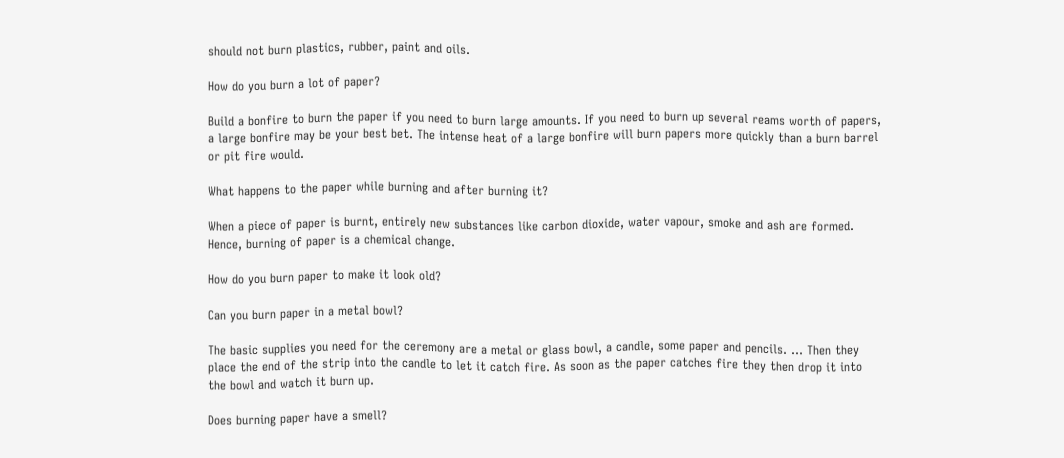should not burn plastics, rubber, paint and oils.

How do you burn a lot of paper?

Build a bonfire to burn the paper if you need to burn large amounts. If you need to burn up several reams worth of papers, a large bonfire may be your best bet. The intense heat of a large bonfire will burn papers more quickly than a burn barrel or pit fire would.

What happens to the paper while burning and after burning it?

When a piece of paper is burnt, entirely new substances like carbon dioxide, water vapour, smoke and ash are formed. Hence, burning of paper is a chemical change.

How do you burn paper to make it look old?

Can you burn paper in a metal bowl?

The basic supplies you need for the ceremony are a metal or glass bowl, a candle, some paper and pencils. … Then they place the end of the strip into the candle to let it catch fire. As soon as the paper catches fire they then drop it into the bowl and watch it burn up.

Does burning paper have a smell?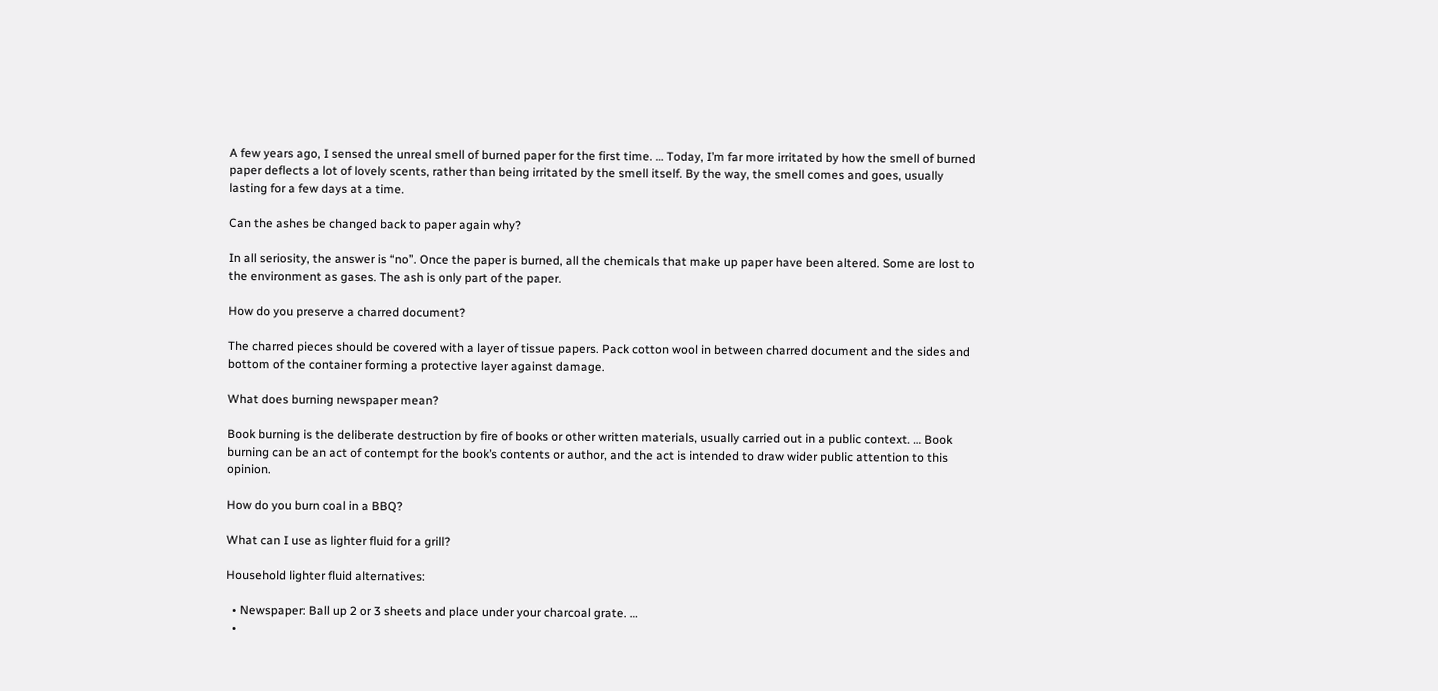A few years ago, I sensed the unreal smell of burned paper for the first time. … Today, I’m far more irritated by how the smell of burned paper deflects a lot of lovely scents, rather than being irritated by the smell itself. By the way, the smell comes and goes, usually lasting for a few days at a time.

Can the ashes be changed back to paper again why?

In all seriosity, the answer is “no”. Once the paper is burned, all the chemicals that make up paper have been altered. Some are lost to the environment as gases. The ash is only part of the paper.

How do you preserve a charred document?

The charred pieces should be covered with a layer of tissue papers. Pack cotton wool in between charred document and the sides and bottom of the container forming a protective layer against damage.

What does burning newspaper mean?

Book burning is the deliberate destruction by fire of books or other written materials, usually carried out in a public context. … Book burning can be an act of contempt for the book’s contents or author, and the act is intended to draw wider public attention to this opinion.

How do you burn coal in a BBQ?

What can I use as lighter fluid for a grill?

Household lighter fluid alternatives:

  • Newspaper: Ball up 2 or 3 sheets and place under your charcoal grate. …
  •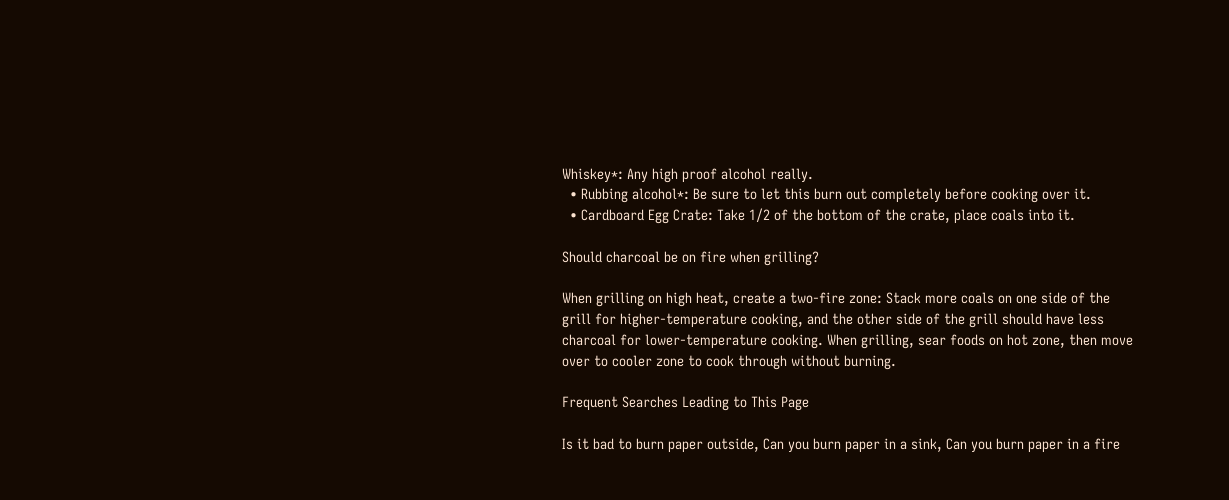Whiskey*: Any high proof alcohol really.
  • Rubbing alcohol*: Be sure to let this burn out completely before cooking over it.
  • Cardboard Egg Crate: Take 1/2 of the bottom of the crate, place coals into it.

Should charcoal be on fire when grilling?

When grilling on high heat, create a two-fire zone: Stack more coals on one side of the grill for higher-temperature cooking, and the other side of the grill should have less charcoal for lower-temperature cooking. When grilling, sear foods on hot zone, then move over to cooler zone to cook through without burning.

Frequent Searches Leading to This Page

Is it bad to burn paper outside, Can you burn paper in a sink, Can you burn paper in a fire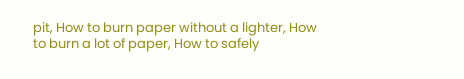pit, How to burn paper without a lighter, How to burn a lot of paper, How to safely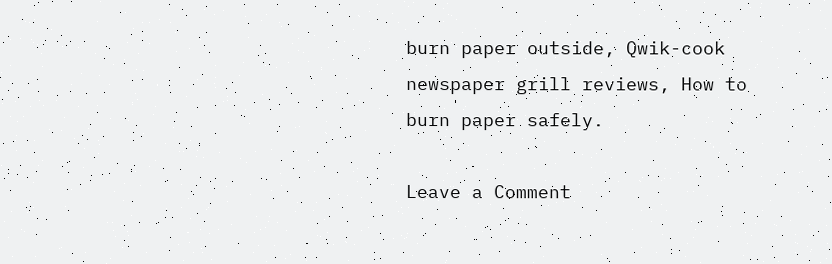burn paper outside, Qwik-cook newspaper grill reviews, How to burn paper safely.

Leave a Comment